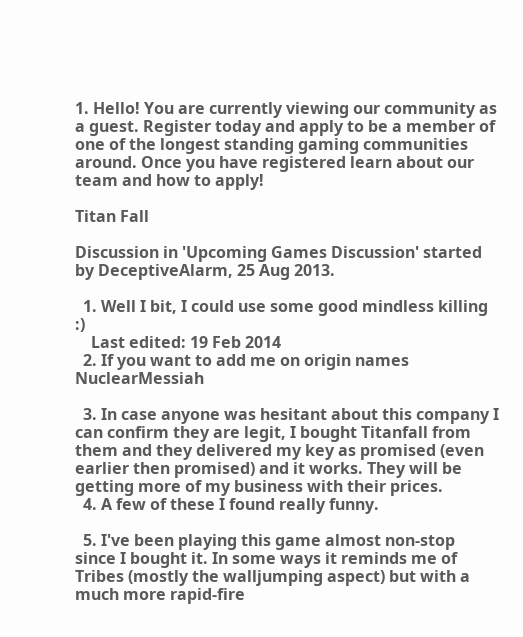1. Hello! You are currently viewing our community as a guest. Register today and apply to be a member of one of the longest standing gaming communities around. Once you have registered learn about our team and how to apply!

Titan Fall

Discussion in 'Upcoming Games Discussion' started by DeceptiveAlarm, 25 Aug 2013.

  1. Well I bit, I could use some good mindless killing :)
    Last edited: 19 Feb 2014
  2. If you want to add me on origin names NuclearMessiah

  3. In case anyone was hesitant about this company I can confirm they are legit, I bought Titanfall from them and they delivered my key as promised (even earlier then promised) and it works. They will be getting more of my business with their prices.
  4. A few of these I found really funny.

  5. I've been playing this game almost non-stop since I bought it. In some ways it reminds me of Tribes (mostly the walljumping aspect) but with a much more rapid-fire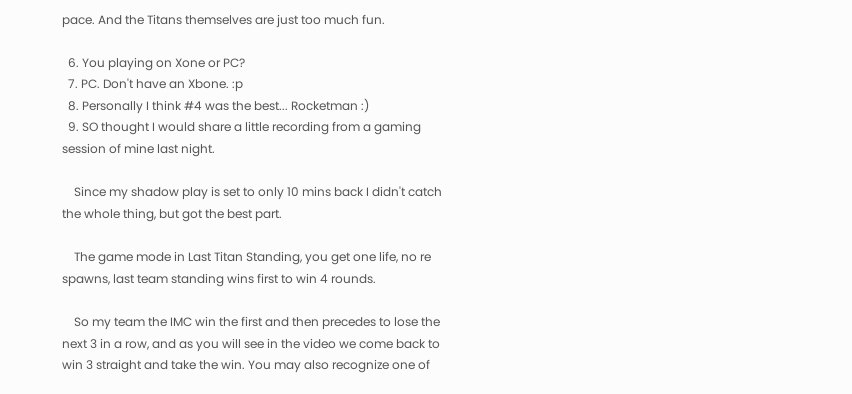pace. And the Titans themselves are just too much fun.

  6. You playing on Xone or PC?
  7. PC. Don't have an Xbone. :p
  8. Personally I think #4 was the best... Rocketman :)
  9. SO thought I would share a little recording from a gaming session of mine last night.

    Since my shadow play is set to only 10 mins back I didn't catch the whole thing, but got the best part.

    The game mode in Last Titan Standing, you get one life, no re spawns, last team standing wins first to win 4 rounds.

    So my team the IMC win the first and then precedes to lose the next 3 in a row, and as you will see in the video we come back to win 3 straight and take the win. You may also recognize one of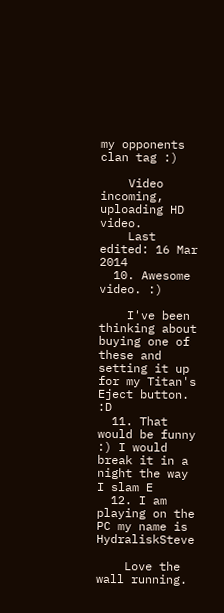my opponents clan tag :)

    Video incoming, uploading HD video.
    Last edited: 16 Mar 2014
  10. Awesome video. :)

    I've been thinking about buying one of these and setting it up for my Titan's Eject button. :D
  11. That would be funny :) I would break it in a night the way I slam E
  12. I am playing on the PC my name is HydraliskSteve

    Love the wall running.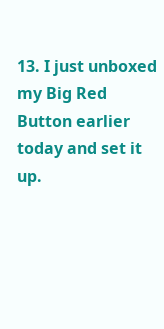13. I just unboxed my Big Red Button earlier today and set it up.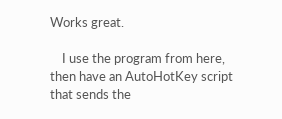Works great.

    I use the program from here, then have an AutoHotKey script that sends the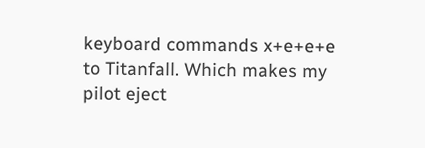keyboard commands x+e+e+e to Titanfall. Which makes my pilot eject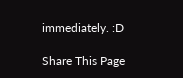immediately. :D

Share This Page